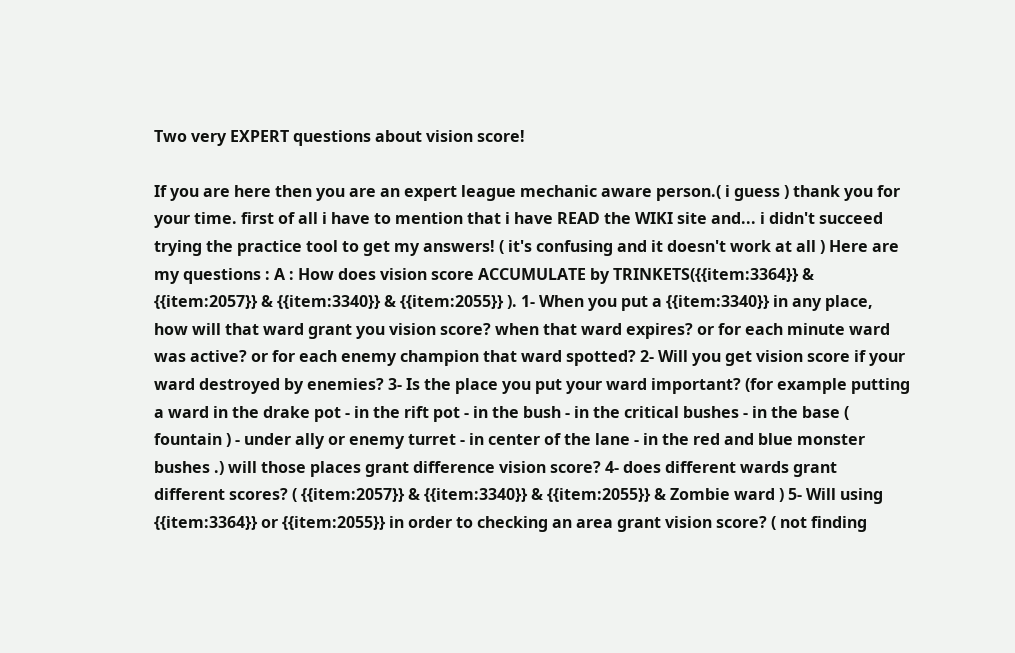Two very EXPERT questions about vision score!

If you are here then you are an expert league mechanic aware person.( i guess ) thank you for your time. first of all i have to mention that i have READ the WIKI site and... i didn't succeed trying the practice tool to get my answers! ( it's confusing and it doesn't work at all ) Here are my questions : A : How does vision score ACCUMULATE by TRINKETS({{item:3364}} & {{item:2057}} & {{item:3340}} & {{item:2055}} ). 1- When you put a {{item:3340}} in any place, how will that ward grant you vision score? when that ward expires? or for each minute ward was active? or for each enemy champion that ward spotted? 2- Will you get vision score if your ward destroyed by enemies? 3- Is the place you put your ward important? (for example putting a ward in the drake pot - in the rift pot - in the bush - in the critical bushes - in the base ( fountain ) - under ally or enemy turret - in center of the lane - in the red and blue monster bushes .) will those places grant difference vision score? 4- does different wards grant different scores? ( {{item:2057}} & {{item:3340}} & {{item:2055}} & Zombie ward ) 5- Will using {{item:3364}} or {{item:2055}} in order to checking an area grant vision score? ( not finding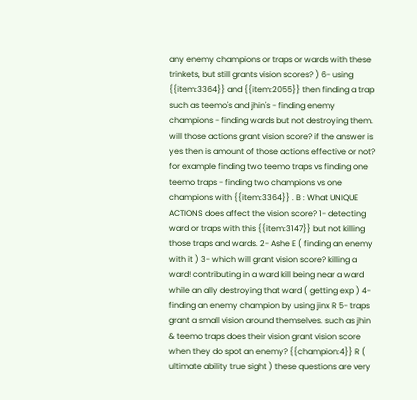any enemy champions or traps or wards with these trinkets, but still grants vision scores? ) 6- using {{item:3364}} and {{item:2055}} then finding a trap such as teemo's and jhin's - finding enemy champions - finding wards but not destroying them. will those actions grant vision score? if the answer is yes then is amount of those actions effective or not? for example finding two teemo traps vs finding one teemo traps - finding two champions vs one champions with {{item:3364}} . B : What UNIQUE ACTIONS does affect the vision score? 1- detecting ward or traps with this {{item:3147}} but not killing those traps and wards. 2- Ashe E ( finding an enemy with it ) 3- which will grant vision score? killing a ward! contributing in a ward kill being near a ward while an ally destroying that ward ( getting exp ) 4- finding an enemy champion by using jinx R 5- traps grant a small vision around themselves. such as jhin & teemo traps does their vision grant vision score when they do spot an enemy? {{champion:4}} R ( ultimate ability true sight ) these questions are very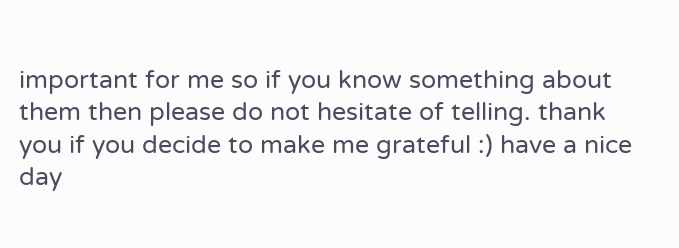important for me so if you know something about them then please do not hesitate of telling. thank you if you decide to make me grateful :) have a nice day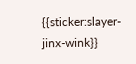{{sticker:slayer-jinx-wink}}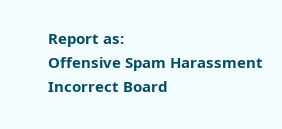Report as:
Offensive Spam Harassment Incorrect Board